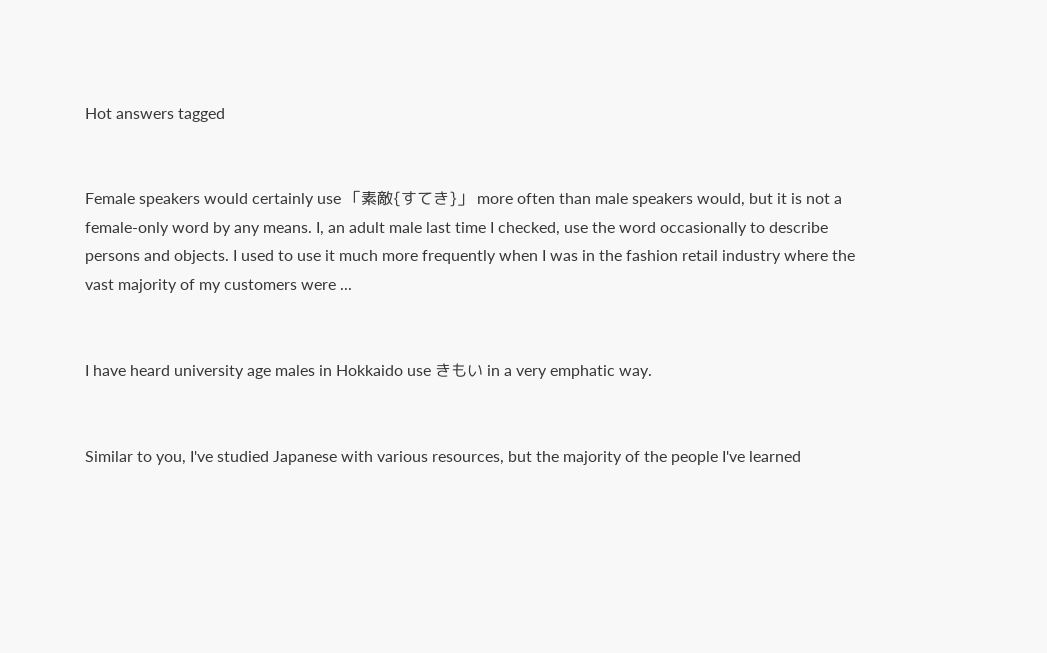Hot answers tagged


Female speakers would certainly use 「素敵{すてき}」 more often than male speakers would, but it is not a female-only word by any means. I, an adult male last time I checked, use the word occasionally to describe persons and objects. I used to use it much more frequently when I was in the fashion retail industry where the vast majority of my customers were ...


I have heard university age males in Hokkaido use きもい in a very emphatic way.


Similar to you, I've studied Japanese with various resources, but the majority of the people I've learned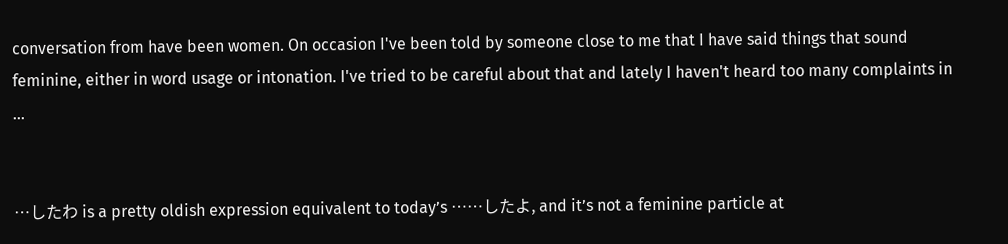conversation from have been women. On occasion I've been told by someone close to me that I have said things that sound feminine, either in word usage or intonation. I've tried to be careful about that and lately I haven't heard too many complaints in ...


…したわ is a pretty oldish expression equivalent to today’s ……したよ, and it’s not a feminine particle at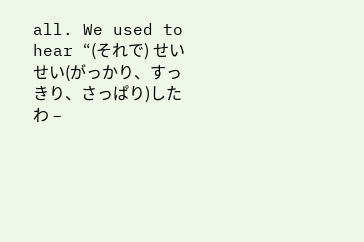all. We used to hear “(それで) せいせい(がっかり、すっきり、さっぱり)したわ –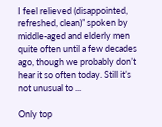I feel relieved (disappointed, refreshed, clean)” spoken by middle-aged and elderly men quite often until a few decades ago, though we probably don’t hear it so often today. Still it’s not unusual to ...

Only top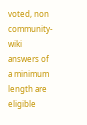voted, non community-wiki answers of a minimum length are eligible